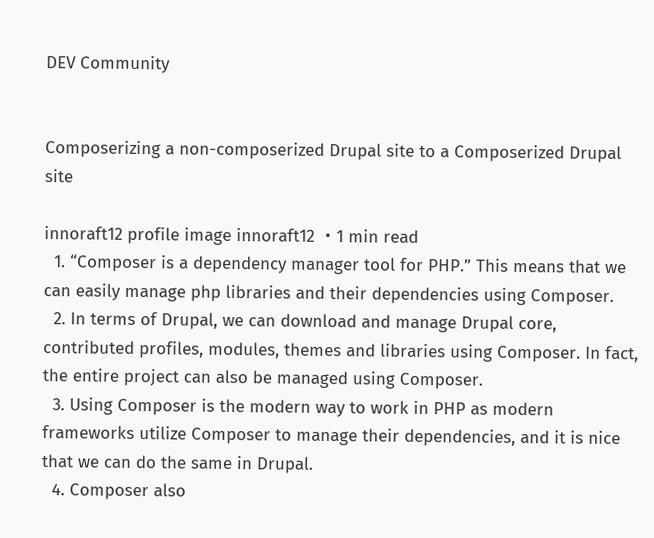DEV Community


Composerizing a non-composerized Drupal site to a Composerized Drupal site

innoraft12 profile image innoraft12 ・1 min read
  1. “Composer is a dependency manager tool for PHP.” This means that we can easily manage php libraries and their dependencies using Composer.
  2. In terms of Drupal, we can download and manage Drupal core, contributed profiles, modules, themes and libraries using Composer. In fact, the entire project can also be managed using Composer.
  3. Using Composer is the modern way to work in PHP as modern frameworks utilize Composer to manage their dependencies, and it is nice that we can do the same in Drupal.
  4. Composer also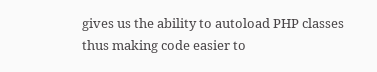gives us the ability to autoload PHP classes thus making code easier to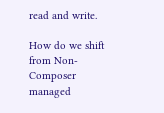read and write.

How do we shift from Non-Composer managed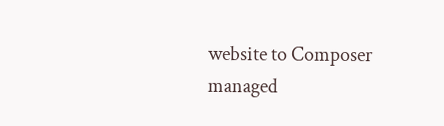website to Composer managed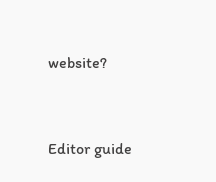website?


Editor guide